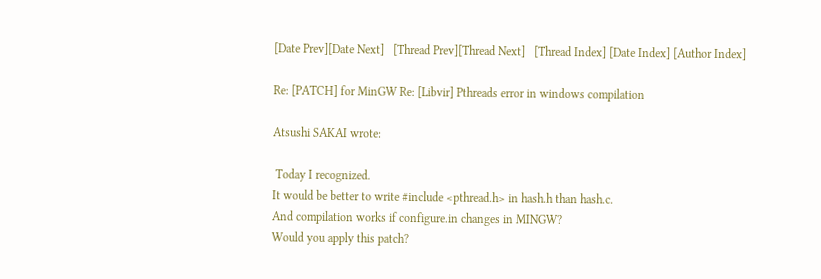[Date Prev][Date Next]   [Thread Prev][Thread Next]   [Thread Index] [Date Index] [Author Index]

Re: [PATCH] for MinGW Re: [Libvir] Pthreads error in windows compilation

Atsushi SAKAI wrote:

 Today I recognized.
It would be better to write #include <pthread.h> in hash.h than hash.c.
And compilation works if configure.in changes in MINGW?
Would you apply this patch?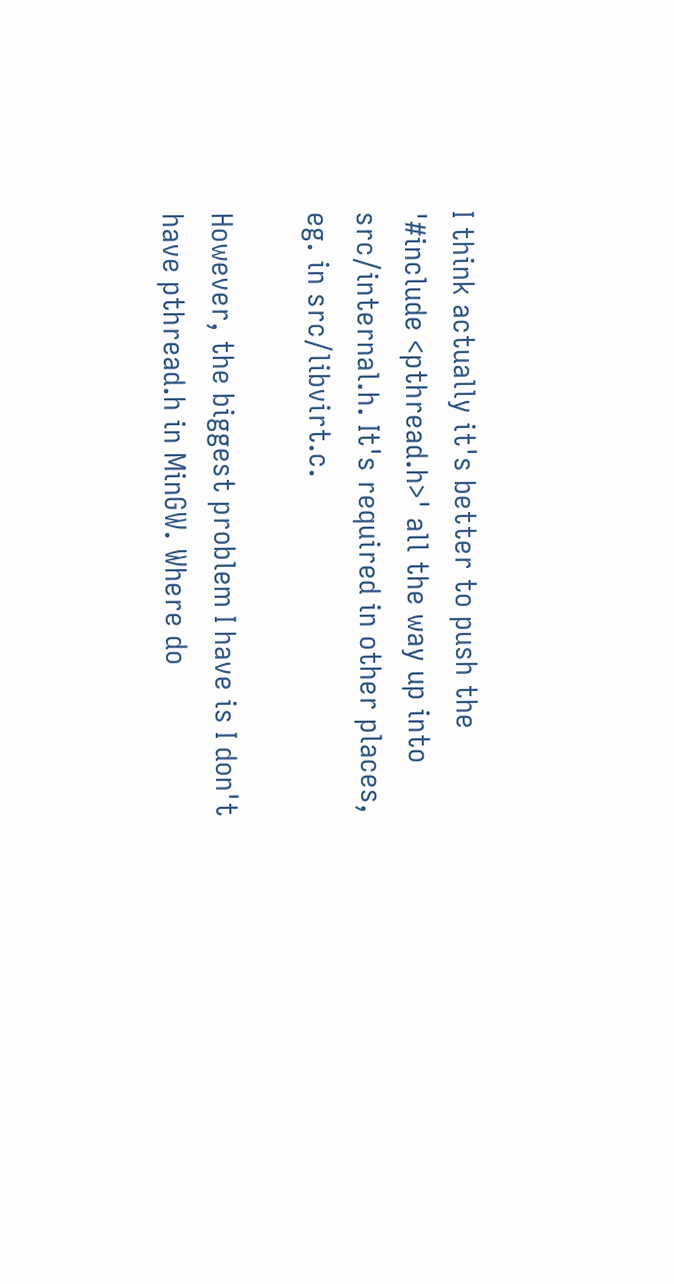I think actually it's better to push the '#include <pthread.h>' all the way up into src/internal.h. It's required in other places, eg. in src/libvirt.c.

However, the biggest problem I have is I don't have pthread.h in MinGW. Where do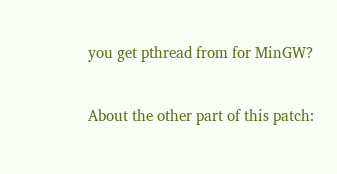you get pthread from for MinGW?

About the other part of this patch: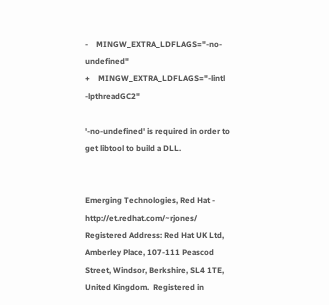-    MINGW_EXTRA_LDFLAGS="-no-undefined"
+    MINGW_EXTRA_LDFLAGS="-lintl -lpthreadGC2"

'-no-undefined' is required in order to get libtool to build a DLL.


Emerging Technologies, Red Hat - http://et.redhat.com/~rjones/
Registered Address: Red Hat UK Ltd, Amberley Place, 107-111 Peascod
Street, Windsor, Berkshire, SL4 1TE, United Kingdom.  Registered in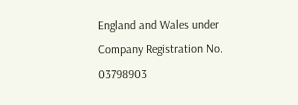England and Wales under Company Registration No. 03798903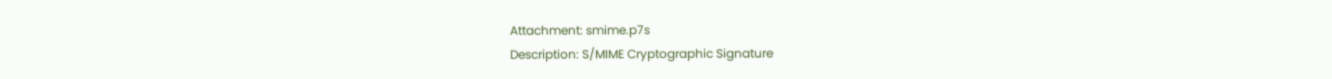Attachment: smime.p7s
Description: S/MIME Cryptographic Signature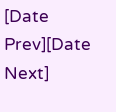[Date Prev][Date Next]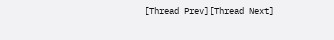[Thread Prev][Thread Next]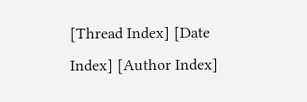[Thread Index] [Date Index] [Author Index]